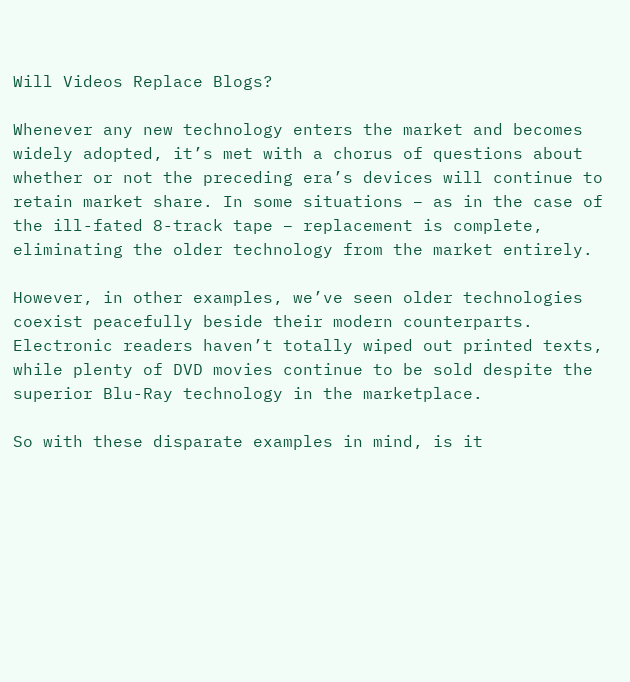Will Videos Replace Blogs?

Whenever any new technology enters the market and becomes widely adopted, it’s met with a chorus of questions about whether or not the preceding era’s devices will continue to retain market share. In some situations – as in the case of the ill-fated 8-track tape – replacement is complete, eliminating the older technology from the market entirely.

However, in other examples, we’ve seen older technologies coexist peacefully beside their modern counterparts. Electronic readers haven’t totally wiped out printed texts, while plenty of DVD movies continue to be sold despite the superior Blu-Ray technology in the marketplace.

So with these disparate examples in mind, is it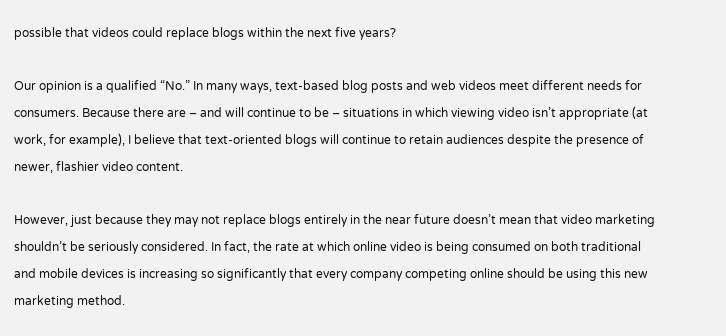possible that videos could replace blogs within the next five years?

Our opinion is a qualified “No.” In many ways, text-based blog posts and web videos meet different needs for consumers. Because there are – and will continue to be – situations in which viewing video isn’t appropriate (at work, for example), I believe that text-oriented blogs will continue to retain audiences despite the presence of newer, flashier video content.

However, just because they may not replace blogs entirely in the near future doesn’t mean that video marketing shouldn’t be seriously considered. In fact, the rate at which online video is being consumed on both traditional and mobile devices is increasing so significantly that every company competing online should be using this new marketing method.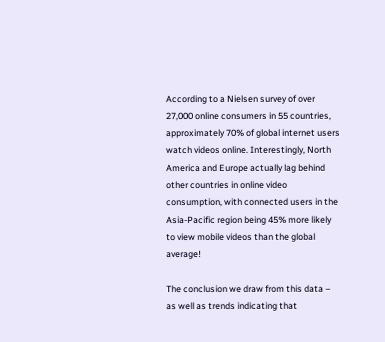According to a Nielsen survey of over 27,000 online consumers in 55 countries, approximately 70% of global internet users watch videos online. Interestingly, North America and Europe actually lag behind other countries in online video consumption, with connected users in the Asia-Pacific region being 45% more likely to view mobile videos than the global average!

The conclusion we draw from this data – as well as trends indicating that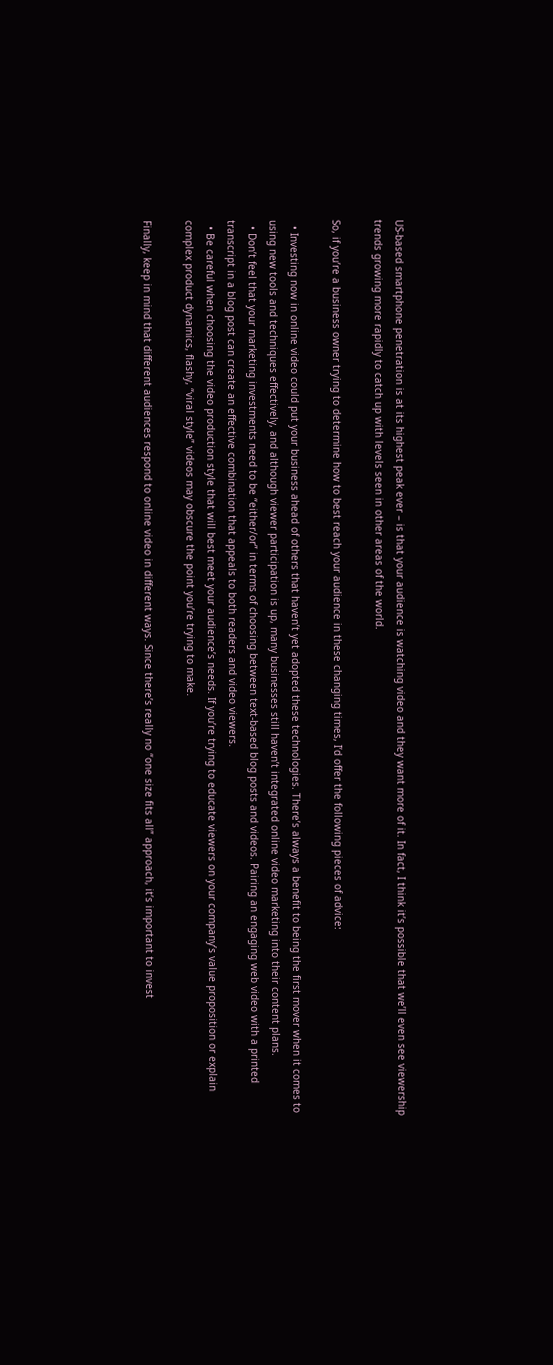US-based smartphone penetration is at its highest peak ever – is that your audience is watching video and they want more of it. In fact, I think it’s possible that we’ll even see viewership trends growing more rapidly to catch up with levels seen in other areas of the world.

So, if you’re a business owner trying to determine how to best reach your audience in these changing times, I’d offer the following pieces of advice:

  • Investing now in online video could put your business ahead of others that haven’t yet adopted these technologies. There’s always a benefit to being the first mover when it comes to using new tools and techniques effectively, and although viewer participation is up, many businesses still haven’t integrated online video marketing into their content plans.
  • Don’t feel that your marketing investments need to be “either/or” in terms of choosing between text-based blog posts and videos. Pairing an engaging web video with a printed transcript in a blog post can create an effective combination that appeals to both readers and video viewers.
  • Be careful when choosing the video production style that will best meet your audience’s needs. If you’re trying to educate viewers on your company’s value proposition or explain complex product dynamics, flashy, “viral style” videos may obscure the point you’re trying to make.

Finally, keep in mind that different audiences respond to online video in different ways. Since there’s really no “one size fits all” approach, it’s important to invest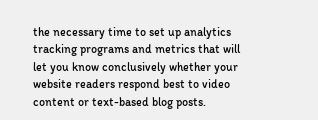the necessary time to set up analytics tracking programs and metrics that will let you know conclusively whether your website readers respond best to video content or text-based blog posts.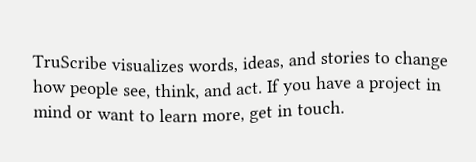TruScribe visualizes words, ideas, and stories to change how people see, think, and act. If you have a project in mind or want to learn more, get in touch.